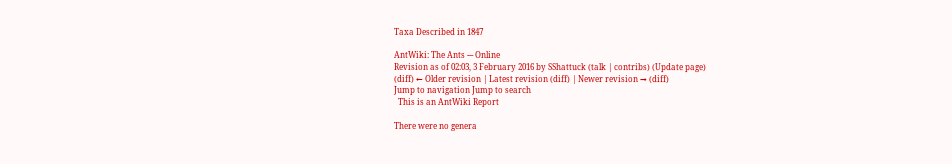Taxa Described in 1847

AntWiki: The Ants --- Online
Revision as of 02:03, 3 February 2016 by SShattuck (talk | contribs) (Update page)
(diff) ← Older revision | Latest revision (diff) | Newer revision → (diff)
Jump to navigation Jump to search
  This is an AntWiki Report

There were no genera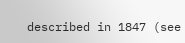described in 1847 (see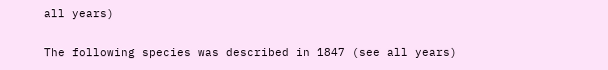all years)

The following species was described in 1847 (see all years)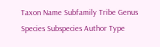Taxon Name Subfamily Tribe Genus Species Subspecies Author Type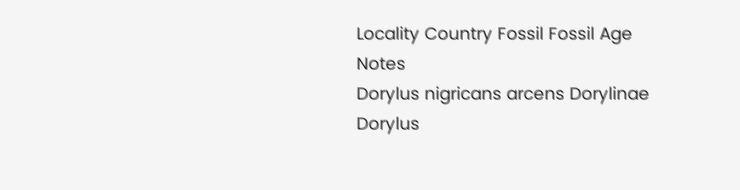Locality Country Fossil Fossil Age Notes
Dorylus nigricans arcens Dorylinae Dorylus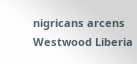nigricans arcens Westwood Liberia